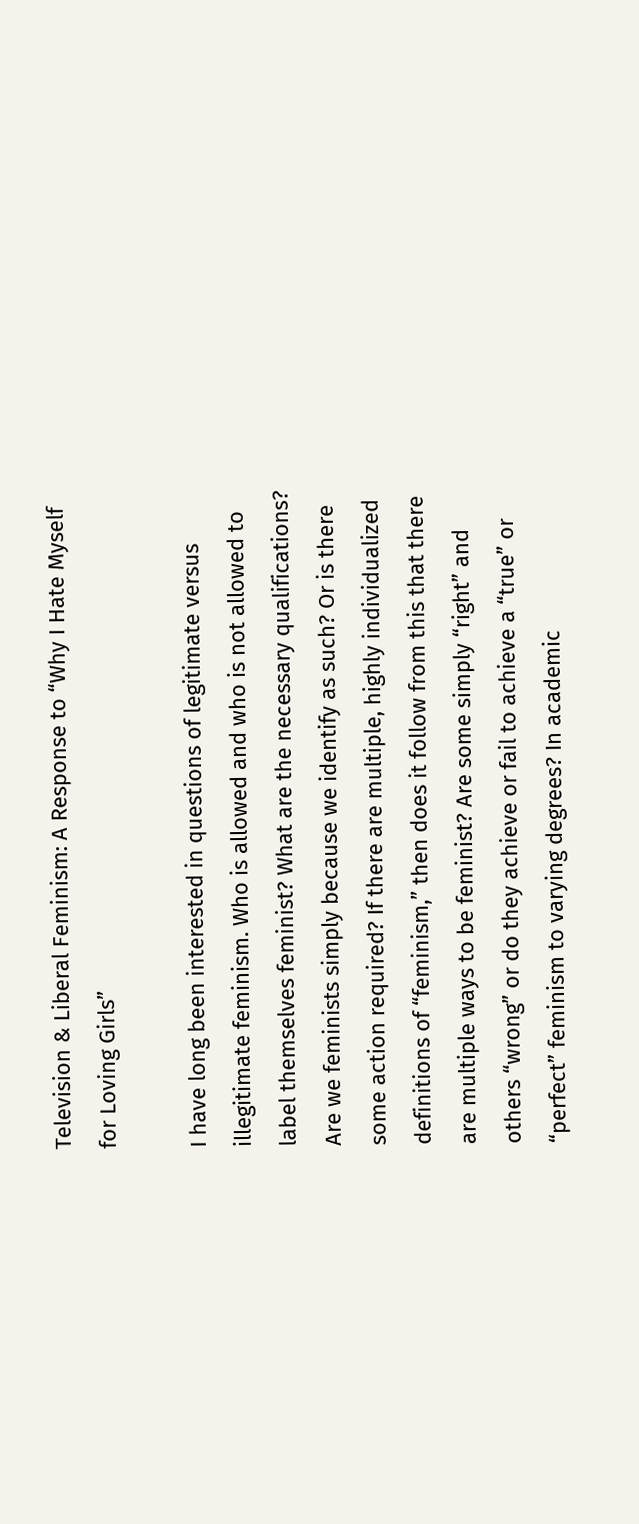Television & Liberal Feminism: A Response to “Why I Hate Myself for Loving Girls”

I have long been interested in questions of legitimate versus illegitimate feminism. Who is allowed and who is not allowed to label themselves feminist? What are the necessary qualifications? Are we feminists simply because we identify as such? Or is there some action required? If there are multiple, highly individualized definitions of “feminism,” then does it follow from this that there are multiple ways to be feminist? Are some simply “right” and others “wrong” or do they achieve or fail to achieve a “true” or “perfect” feminism to varying degrees? In academic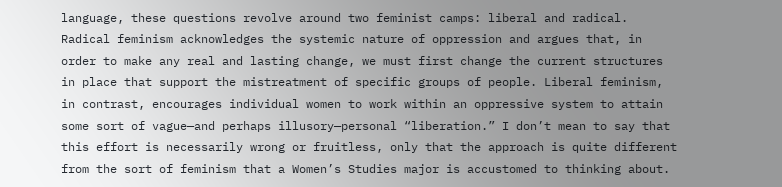language, these questions revolve around two feminist camps: liberal and radical. Radical feminism acknowledges the systemic nature of oppression and argues that, in order to make any real and lasting change, we must first change the current structures in place that support the mistreatment of specific groups of people. Liberal feminism, in contrast, encourages individual women to work within an oppressive system to attain some sort of vague—and perhaps illusory—personal “liberation.” I don’t mean to say that this effort is necessarily wrong or fruitless, only that the approach is quite different from the sort of feminism that a Women’s Studies major is accustomed to thinking about.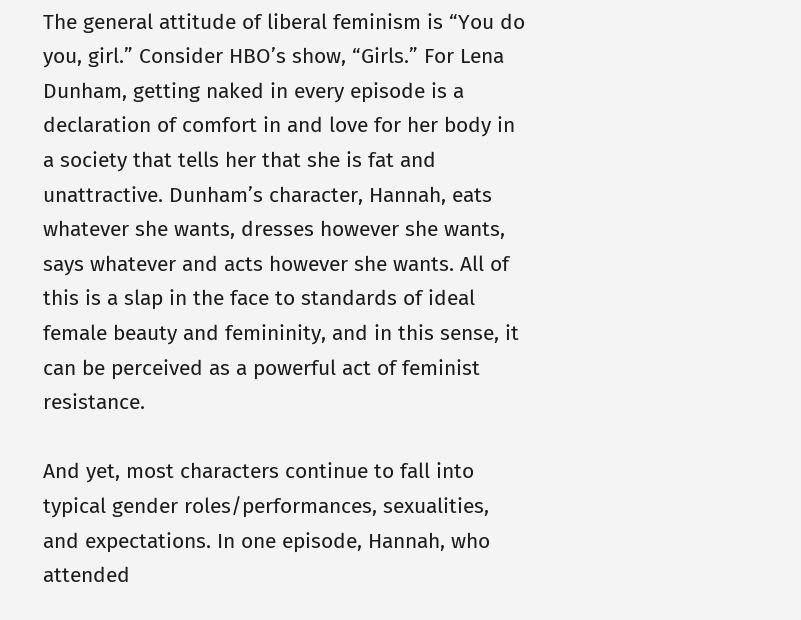The general attitude of liberal feminism is “You do you, girl.” Consider HBO’s show, “Girls.” For Lena Dunham, getting naked in every episode is a declaration of comfort in and love for her body in a society that tells her that she is fat and unattractive. Dunham’s character, Hannah, eats whatever she wants, dresses however she wants, says whatever and acts however she wants. All of this is a slap in the face to standards of ideal female beauty and femininity, and in this sense, it can be perceived as a powerful act of feminist resistance.

And yet, most characters continue to fall into typical gender roles/performances, sexualities, and expectations. In one episode, Hannah, who attended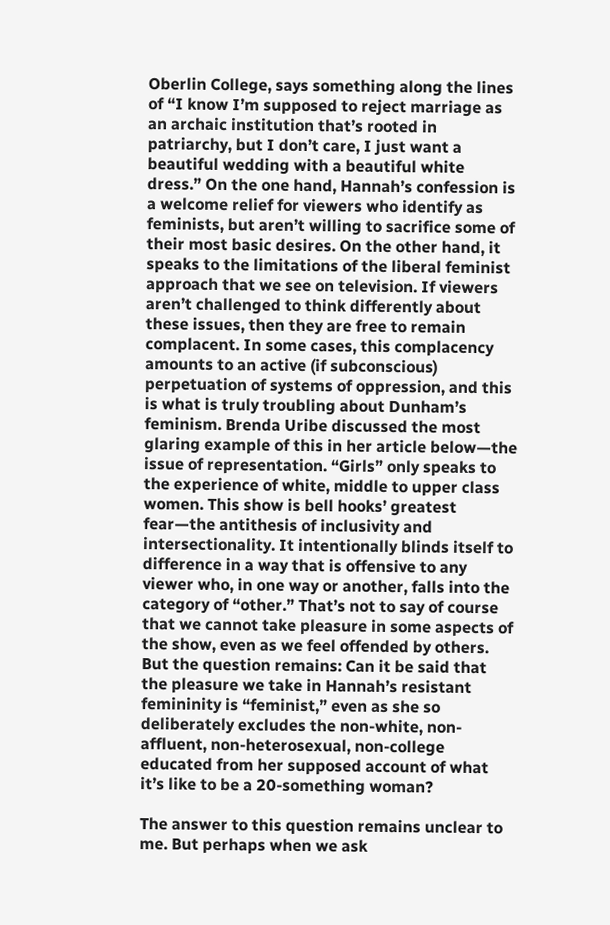Oberlin College, says something along the lines of “I know I’m supposed to reject marriage as an archaic institution that’s rooted in patriarchy, but I don’t care, I just want a beautiful wedding with a beautiful white dress.” On the one hand, Hannah’s confession is a welcome relief for viewers who identify as feminists, but aren’t willing to sacrifice some of their most basic desires. On the other hand, it speaks to the limitations of the liberal feminist approach that we see on television. If viewers aren’t challenged to think differently about these issues, then they are free to remain complacent. In some cases, this complacency amounts to an active (if subconscious) perpetuation of systems of oppression, and this is what is truly troubling about Dunham’s feminism. Brenda Uribe discussed the most glaring example of this in her article below—the issue of representation. “Girls” only speaks to the experience of white, middle to upper class women. This show is bell hooks’ greatest fear—the antithesis of inclusivity and intersectionality. It intentionally blinds itself to difference in a way that is offensive to any viewer who, in one way or another, falls into the category of “other.” That’s not to say of course that we cannot take pleasure in some aspects of the show, even as we feel offended by others. But the question remains: Can it be said that the pleasure we take in Hannah’s resistant femininity is “feminist,” even as she so deliberately excludes the non-white, non-affluent, non-heterosexual, non-college educated from her supposed account of what it’s like to be a 20-something woman?

The answer to this question remains unclear to me. But perhaps when we ask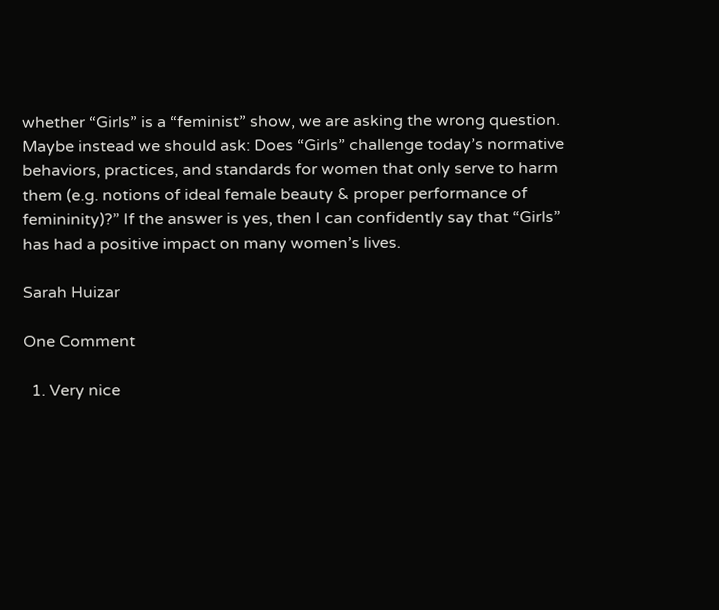whether “Girls” is a “feminist” show, we are asking the wrong question. Maybe instead we should ask: Does “Girls” challenge today’s normative behaviors, practices, and standards for women that only serve to harm them (e.g. notions of ideal female beauty & proper performance of femininity)?” If the answer is yes, then I can confidently say that “Girls” has had a positive impact on many women’s lives.

Sarah Huizar

One Comment

  1. Very nice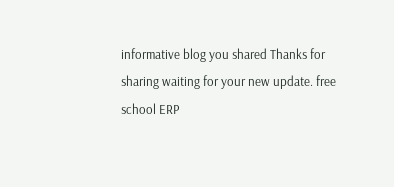informative blog you shared Thanks for sharing waiting for your new update. free school ERP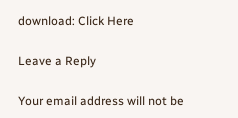download: Click Here

Leave a Reply

Your email address will not be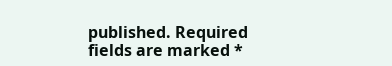published. Required fields are marked *